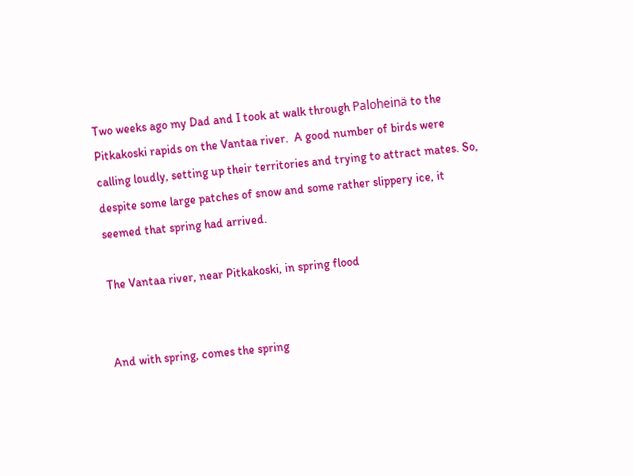Two weeks ago my Dad and I took at walk through Paloheinä to the Pitkakoski rapids on the Vantaa river.  A good number of birds were calling loudly, setting up their territories and trying to attract mates. So, despite some large patches of snow and some rather slippery ice, it seemed that spring had arrived.

The Vantaa river, near Pitkakoski, in spring flood


And with spring, comes the spring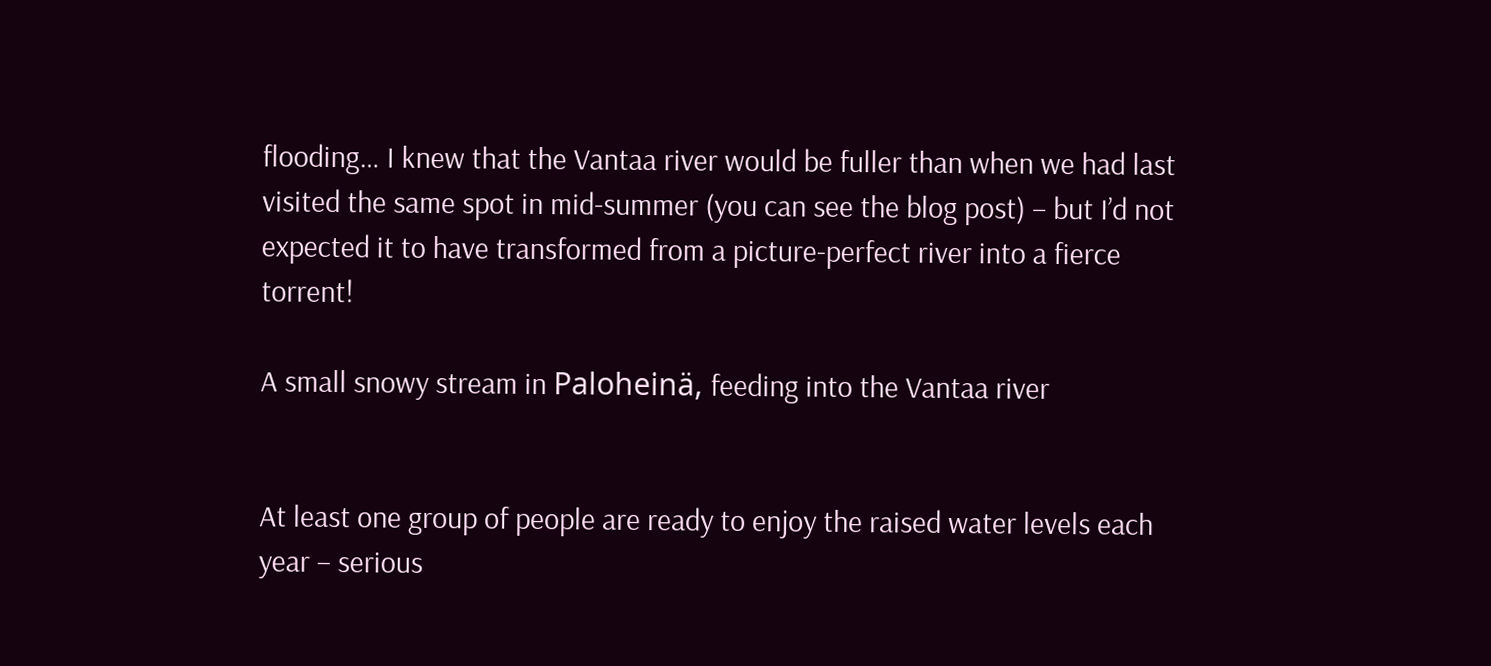flooding… I knew that the Vantaa river would be fuller than when we had last visited the same spot in mid-summer (you can see the blog post) – but I’d not expected it to have transformed from a picture-perfect river into a fierce torrent!

A small snowy stream in Paloheinä, feeding into the Vantaa river


At least one group of people are ready to enjoy the raised water levels each year – serious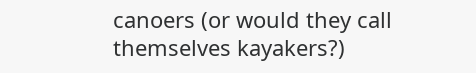canoers (or would they call themselves kayakers?)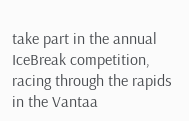take part in the annual IceBreak competition, racing through the rapids in the Vantaa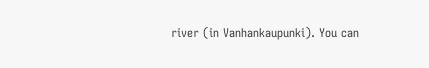river (in Vanhankaupunki). You can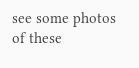see some photos of these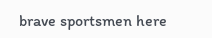brave sportsmen here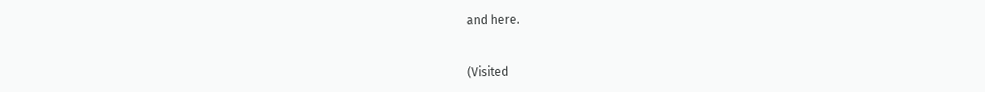and here.


(Visited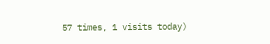57 times, 1 visits today)